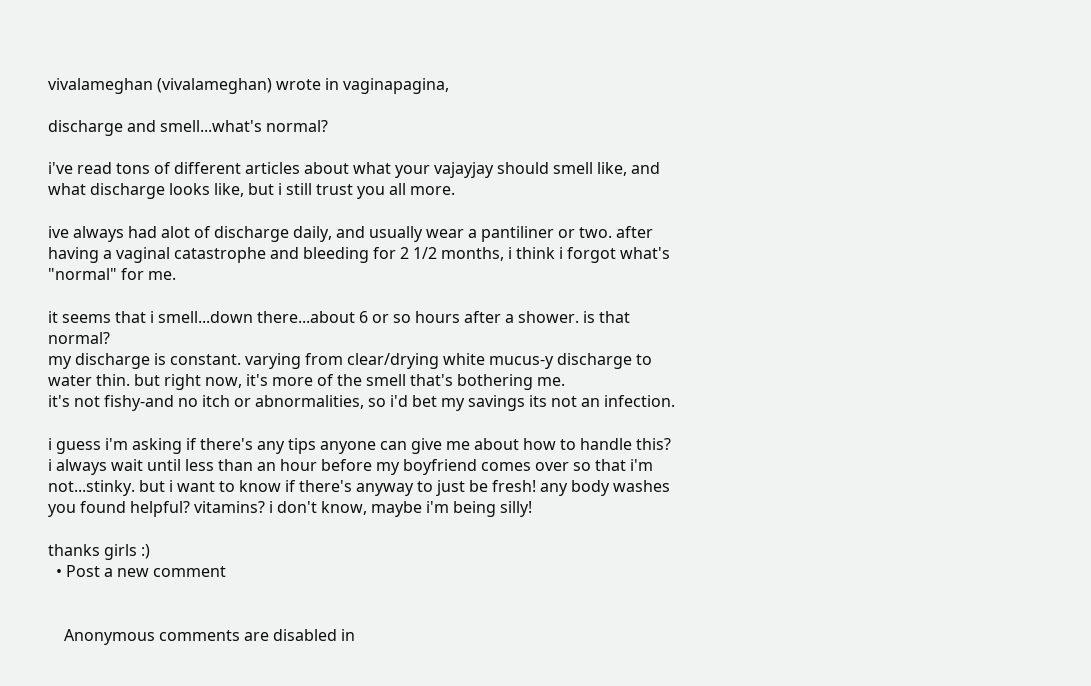vivalameghan (vivalameghan) wrote in vaginapagina,

discharge and smell...what's normal?

i've read tons of different articles about what your vajayjay should smell like, and what discharge looks like, but i still trust you all more.

ive always had alot of discharge daily, and usually wear a pantiliner or two. after having a vaginal catastrophe and bleeding for 2 1/2 months, i think i forgot what's "normal" for me.

it seems that i smell...down there...about 6 or so hours after a shower. is that normal?
my discharge is constant. varying from clear/drying white mucus-y discharge to water thin. but right now, it's more of the smell that's bothering me.
it's not fishy-and no itch or abnormalities, so i'd bet my savings its not an infection.

i guess i'm asking if there's any tips anyone can give me about how to handle this? i always wait until less than an hour before my boyfriend comes over so that i'm not...stinky. but i want to know if there's anyway to just be fresh! any body washes you found helpful? vitamins? i don't know, maybe i'm being silly!

thanks girls :)
  • Post a new comment


    Anonymous comments are disabled in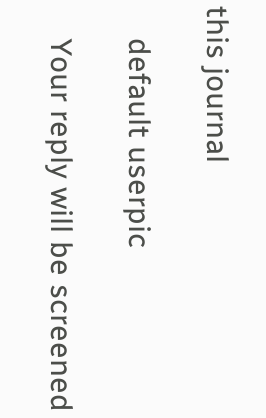this journal

    default userpic

    Your reply will be screened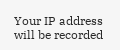Your IP address will be recorded